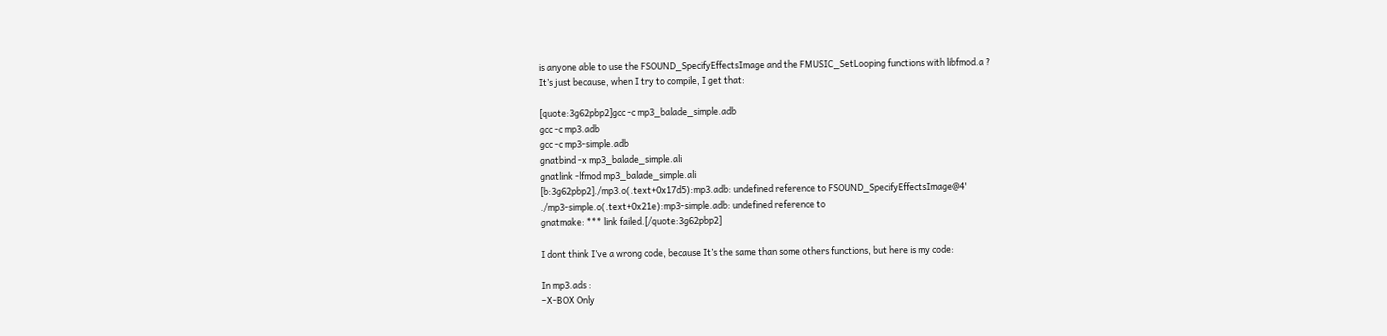is anyone able to use the FSOUND_SpecifyEffectsImage and the FMUSIC_SetLooping functions with libfmod.a ?
It’s just because, when I try to compile, I get that:

[quote:3g62pbp2]gcc -c mp3_balade_simple.adb
gcc -c mp3.adb
gcc -c mp3-simple.adb
gnatbind -x mp3_balade_simple.ali
gnatlink -lfmod mp3_balade_simple.ali
[b:3g62pbp2]./mp3.o(.text+0x17d5):mp3.adb: undefined reference to FSOUND_SpecifyEffectsImage@4'
./mp3-simple.o(.text+0x21e):mp3-simple.adb: undefined reference to
gnatmake: *** link failed.[/quote:3g62pbp2]

I dont think I’ve a wrong code, because It’s the same than some others functions, but here is my code:

In mp3.ads :
–X-BOX Only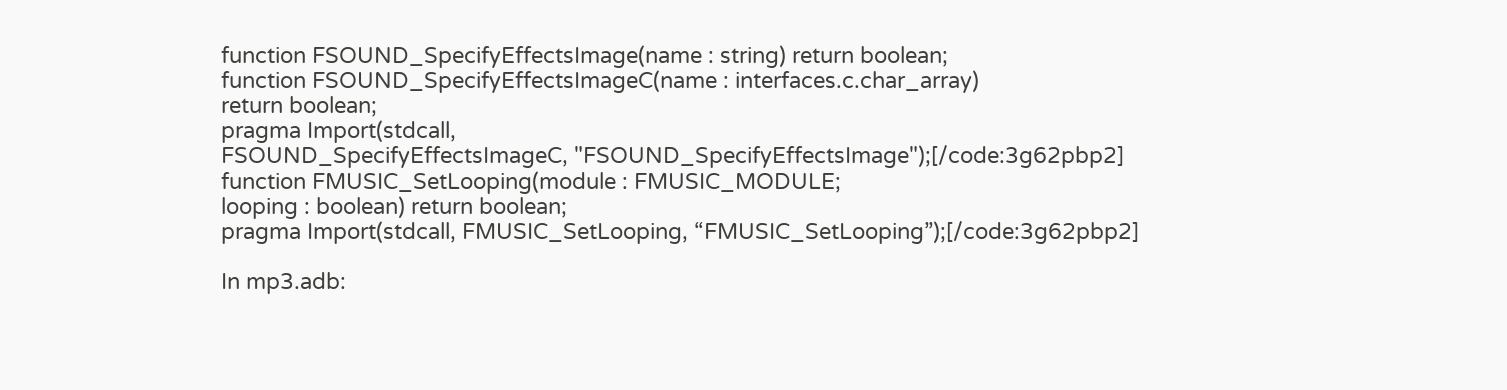function FSOUND_SpecifyEffectsImage(name : string) return boolean;
function FSOUND_SpecifyEffectsImageC(name : interfaces.c.char_array)
return boolean;
pragma Import(stdcall,
FSOUND_SpecifyEffectsImageC, "FSOUND_SpecifyEffectsImage");[/code:3g62pbp2]
function FMUSIC_SetLooping(module : FMUSIC_MODULE;
looping : boolean) return boolean;
pragma Import(stdcall, FMUSIC_SetLooping, “FMUSIC_SetLooping”);[/code:3g62pbp2]

In mp3.adb: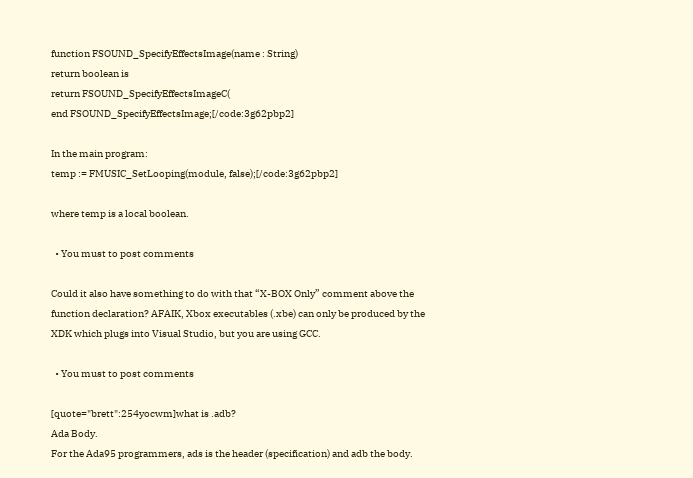function FSOUND_SpecifyEffectsImage(name : String)
return boolean is
return FSOUND_SpecifyEffectsImageC(
end FSOUND_SpecifyEffectsImage;[/code:3g62pbp2]

In the main program:
temp := FMUSIC_SetLooping(module, false);[/code:3g62pbp2]

where temp is a local boolean.

  • You must to post comments

Could it also have something to do with that “X-BOX Only” comment above the function declaration? AFAIK, Xbox executables (.xbe) can only be produced by the XDK which plugs into Visual Studio, but you are using GCC.

  • You must to post comments

[quote="brett":254yocwm]what is .adb?
Ada Body.
For the Ada95 programmers, ads is the header (specification) and adb the body.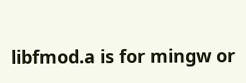libfmod.a is for mingw or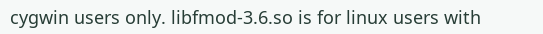cygwin users only. libfmod-3.6.so is for linux users with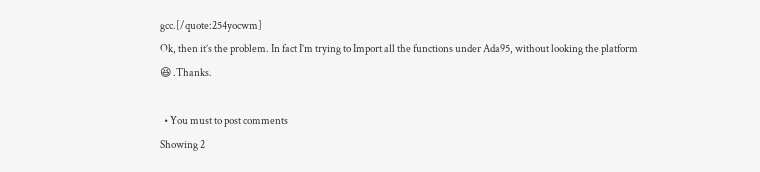gcc.[/quote:254yocwm]
Ok, then it’s the problem. In fact I’m trying to Import all the functions under Ada95, without looking the platform 😆 .Thanks.

  • You must to post comments
Showing 2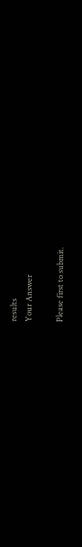results
Your Answer

Please first to submit.